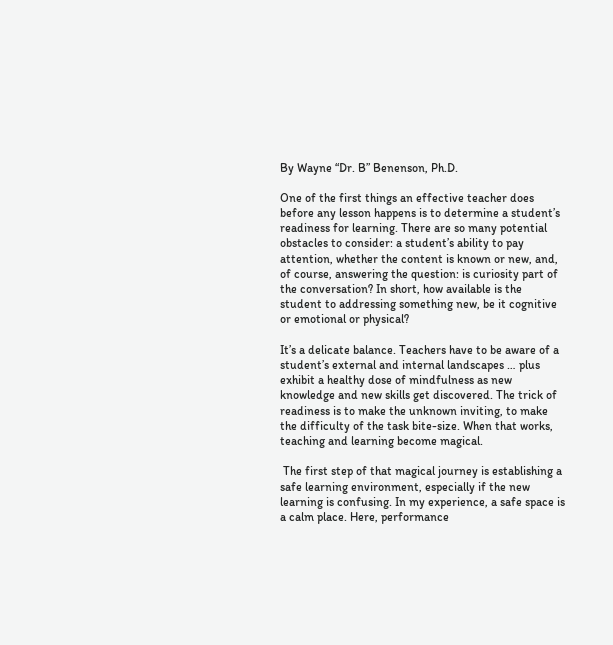By Wayne “Dr. B” Benenson, Ph.D.

One of the first things an effective teacher does before any lesson happens is to determine a student’s readiness for learning. There are so many potential obstacles to consider: a student’s ability to pay attention, whether the content is known or new, and, of course, answering the question: is curiosity part of the conversation? In short, how available is the student to addressing something new, be it cognitive or emotional or physical?

It’s a delicate balance. Teachers have to be aware of a student’s external and internal landscapes … plus exhibit a healthy dose of mindfulness as new knowledge and new skills get discovered. The trick of readiness is to make the unknown inviting, to make the difficulty of the task bite-size. When that works, teaching and learning become magical.

 The first step of that magical journey is establishing a safe learning environment, especially if the new learning is confusing. In my experience, a safe space is a calm place. Here, performance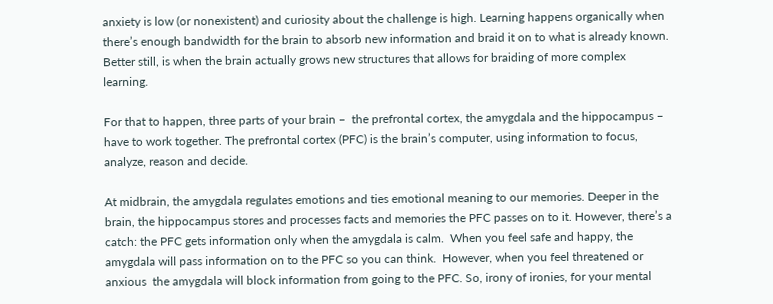anxiety is low (or nonexistent) and curiosity about the challenge is high. Learning happens organically when there’s enough bandwidth for the brain to absorb new information and braid it on to what is already known. Better still, is when the brain actually grows new structures that allows for braiding of more complex learning.

For that to happen, three parts of your brain –  the prefrontal cortex, the amygdala and the hippocampus – have to work together. The prefrontal cortex (PFC) is the brain’s computer, using information to focus, analyze, reason and decide.

At midbrain, the amygdala regulates emotions and ties emotional meaning to our memories. Deeper in the brain, the hippocampus stores and processes facts and memories the PFC passes on to it. However, there’s a catch: the PFC gets information only when the amygdala is calm.  When you feel safe and happy, the amygdala will pass information on to the PFC so you can think.  However, when you feel threatened or anxious  the amygdala will block information from going to the PFC. So, irony of ironies, for your mental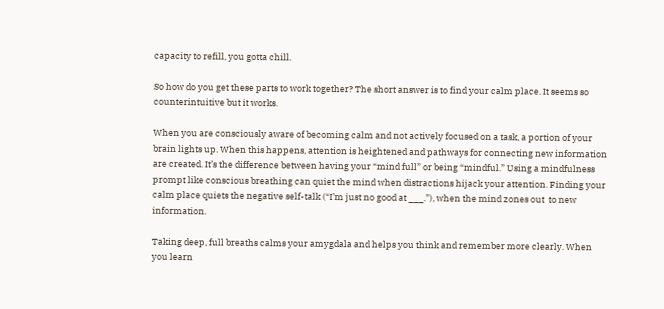capacity to refill, you gotta chill.

So how do you get these parts to work together? The short answer is to find your calm place. It seems so counterintuitive but it works.

When you are consciously aware of becoming calm and not actively focused on a task, a portion of your brain lights up. When this happens, attention is heightened and pathways for connecting new information are created. It’s the difference between having your “mind full” or being “mindful.” Using a mindfulness prompt like conscious breathing can quiet the mind when distractions hijack your attention. Finding your calm place quiets the negative self-talk (“I’m just no good at ___.”), when the mind zones out  to new information.

Taking deep, full breaths calms your amygdala and helps you think and remember more clearly. When you learn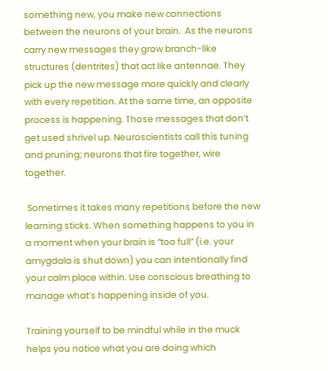something new, you make new connections between the neurons of your brain.  As the neurons carry new messages they grow branch-like structures (dentrites) that act like antennae. They pick up the new message more quickly and clearly with every repetition. At the same time, an opposite process is happening. Those messages that don’t get used shrivel up. Neuroscientists call this tuning and pruning; neurons that fire together, wire together.

 Sometimes it takes many repetitions before the new learning sticks. When something happens to you in a moment when your brain is “too full” (i.e. your amygdala is shut down) you can intentionally find your calm place within. Use conscious breathing to manage what’s happening inside of you.

Training yourself to be mindful while in the muck helps you notice what you are doing which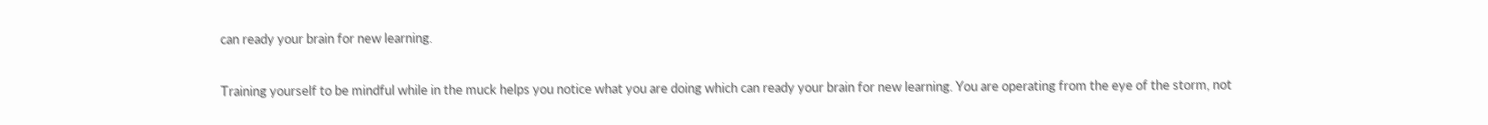can ready your brain for new learning.

Training yourself to be mindful while in the muck helps you notice what you are doing which can ready your brain for new learning. You are operating from the eye of the storm, not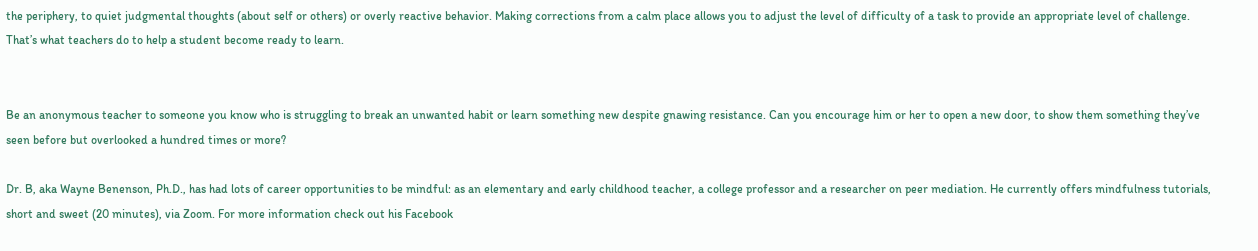the periphery, to quiet judgmental thoughts (about self or others) or overly reactive behavior. Making corrections from a calm place allows you to adjust the level of difficulty of a task to provide an appropriate level of challenge. That’s what teachers do to help a student become ready to learn.


Be an anonymous teacher to someone you know who is struggling to break an unwanted habit or learn something new despite gnawing resistance. Can you encourage him or her to open a new door, to show them something they’ve seen before but overlooked a hundred times or more?

Dr. B, aka Wayne Benenson, Ph.D., has had lots of career opportunities to be mindful: as an elementary and early childhood teacher, a college professor and a researcher on peer mediation. He currently offers mindfulness tutorials, short and sweet (20 minutes), via Zoom. For more information check out his Facebook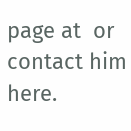page at  or contact him here.